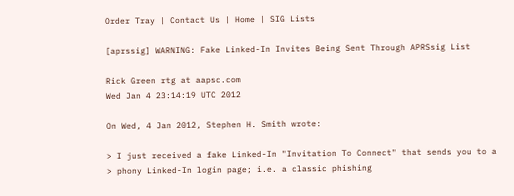Order Tray | Contact Us | Home | SIG Lists

[aprssig] WARNING: Fake Linked-In Invites Being Sent Through APRSsig List

Rick Green rtg at aapsc.com
Wed Jan 4 23:14:19 UTC 2012

On Wed, 4 Jan 2012, Stephen H. Smith wrote:

> I just received a fake Linked-In "Invitation To Connect" that sends you to a
> phony Linked-In login page; i.e. a classic phishing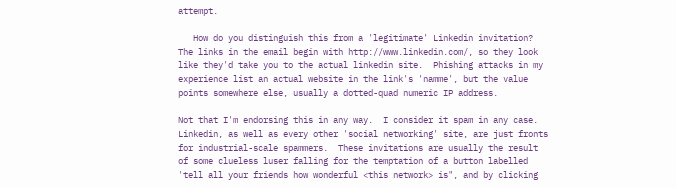attempt.

   How do you distinguish this from a 'legitimate' Linkedin invitation?
The links in the email begin with http://www.linkedin.com/, so they look
like they'd take you to the actual linkedin site.  Phishing attacks in my
experience list an actual website in the link's 'namme', but the value
points somewhere else, usually a dotted-quad numeric IP address.

Not that I'm endorsing this in any way.  I consider it spam in any case.
Linkedin, as well as every other 'social networking' site, are just fronts
for industrial-scale spammers.  These invitations are usually the result
of some clueless luser falling for the temptation of a button labelled
'tell all your friends how wonderful <this network> is", and by clicking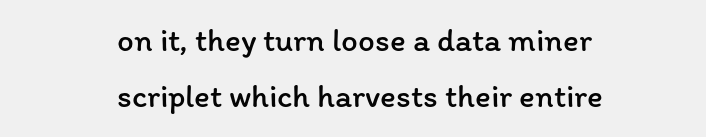on it, they turn loose a data miner scriplet which harvests their entire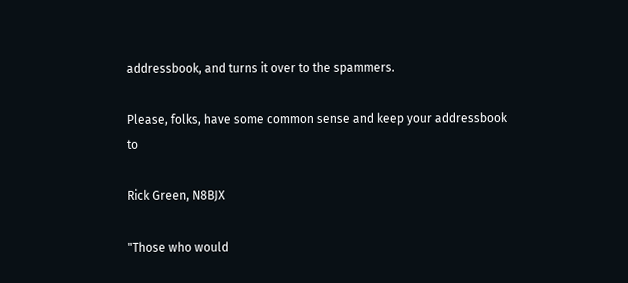addressbook, and turns it over to the spammers.

Please, folks, have some common sense and keep your addressbook to

Rick Green, N8BJX

"Those who would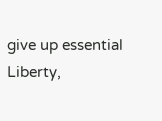give up essential Liberty,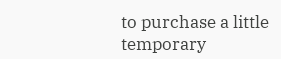to purchase a little
temporary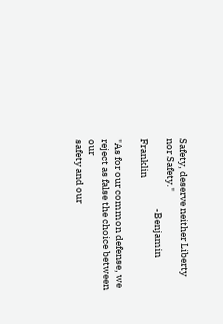Safety, deserve neither Liberty nor Safety."
                                   -Benjamin Franklin

"As for our common defense, we reject as false the choice between our
safety and our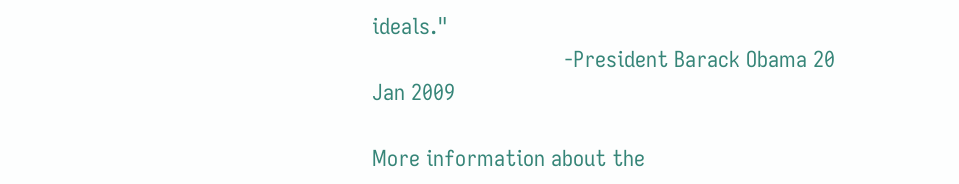ideals."
                                -President Barack Obama 20 Jan 2009

More information about the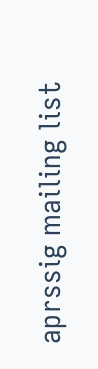aprssig mailing list